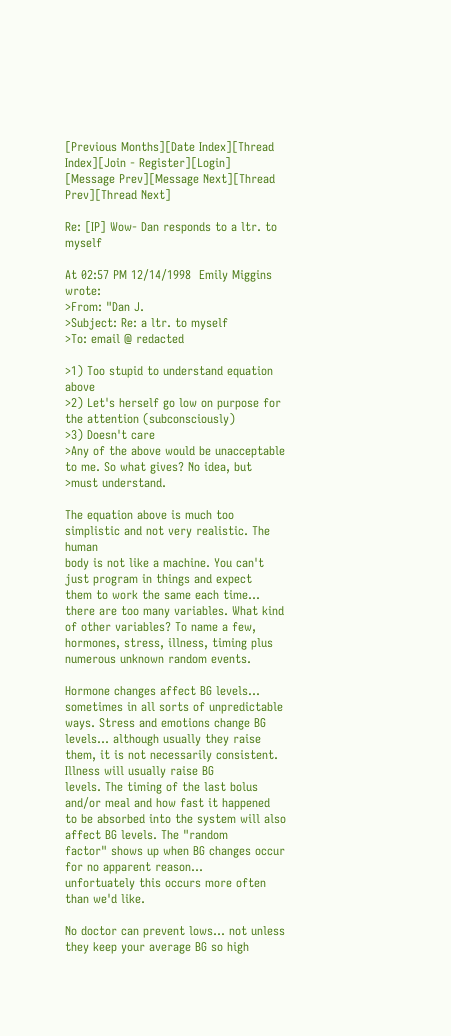[Previous Months][Date Index][Thread Index][Join - Register][Login]
[Message Prev][Message Next][Thread Prev][Thread Next]

Re: [IP] Wow- Dan responds to a ltr. to myself

At 02:57 PM 12/14/1998  Emily Miggins wrote:
>From: "Dan J.
>Subject: Re: a ltr. to myself
>To: email @ redacted

>1) Too stupid to understand equation above
>2) Let's herself go low on purpose for the attention (subconsciously)
>3) Doesn't care
>Any of the above would be unacceptable to me. So what gives? No idea, but
>must understand.

The equation above is much too simplistic and not very realistic. The human
body is not like a machine. You can't just program in things and expect
them to work the same each time... there are too many variables. What kind
of other variables? To name a few, hormones, stress, illness, timing plus
numerous unknown random events.

Hormone changes affect BG levels... sometimes in all sorts of unpredictable
ways. Stress and emotions change BG levels... although usually they raise
them, it is not necessarily consistent. Illness will usually raise BG
levels. The timing of the last bolus and/or meal and how fast it happened
to be absorbed into the system will also affect BG levels. The "random
factor" shows up when BG changes occur for no apparent reason...
unfortuately this occurs more often than we'd like.

No doctor can prevent lows... not unless they keep your average BG so high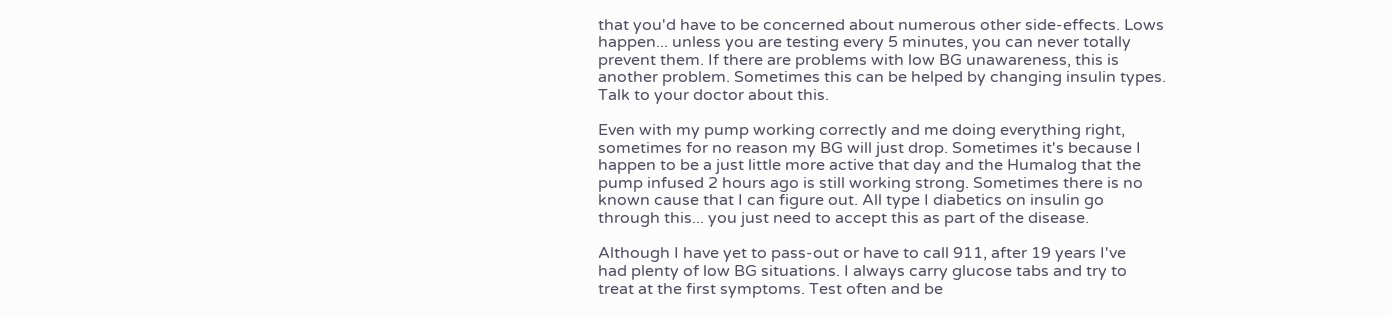that you'd have to be concerned about numerous other side-effects. Lows
happen... unless you are testing every 5 minutes, you can never totally
prevent them. If there are problems with low BG unawareness, this is
another problem. Sometimes this can be helped by changing insulin types.
Talk to your doctor about this.

Even with my pump working correctly and me doing everything right,
sometimes for no reason my BG will just drop. Sometimes it's because I
happen to be a just little more active that day and the Humalog that the
pump infused 2 hours ago is still working strong. Sometimes there is no
known cause that I can figure out. All type I diabetics on insulin go
through this... you just need to accept this as part of the disease.

Although I have yet to pass-out or have to call 911, after 19 years I've
had plenty of low BG situations. I always carry glucose tabs and try to
treat at the first symptoms. Test often and be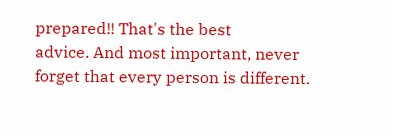prepared!! That's the best
advice. And most important, never forget that every person is different.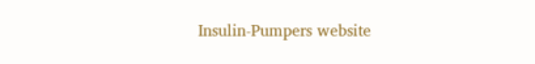Insulin-Pumpers website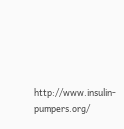http://www.insulin-pumpers.org/